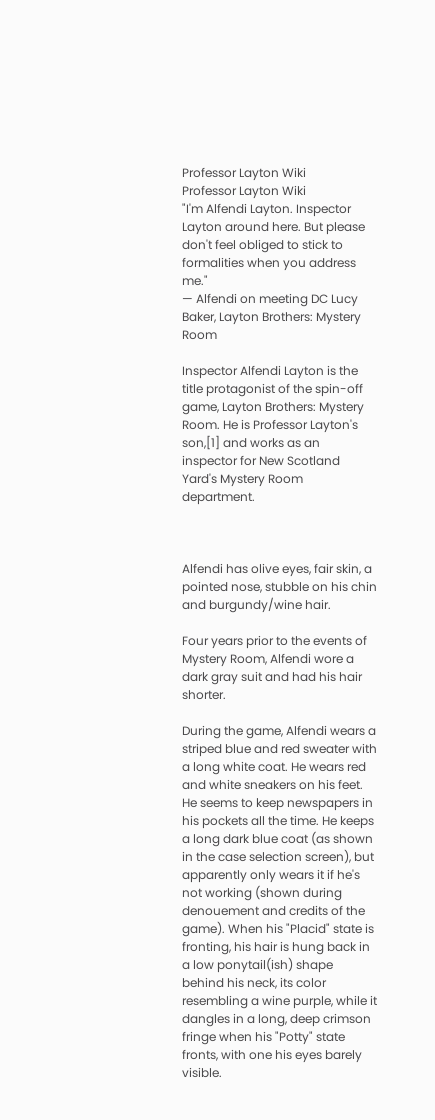Professor Layton Wiki
Professor Layton Wiki
"I'm Alfendi Layton. Inspector Layton around here. But please don't feel obliged to stick to formalities when you address me."
— Alfendi on meeting DC Lucy Baker, Layton Brothers: Mystery Room

Inspector Alfendi Layton is the title protagonist of the spin-off game, Layton Brothers: Mystery Room. He is Professor Layton's son,[1] and works as an inspector for New Scotland Yard's Mystery Room department.



Alfendi has olive eyes, fair skin, a pointed nose, stubble on his chin and burgundy/wine hair.

Four years prior to the events of Mystery Room, Alfendi wore a dark gray suit and had his hair shorter.

During the game, Alfendi wears a striped blue and red sweater with a long white coat. He wears red and white sneakers on his feet. He seems to keep newspapers in his pockets all the time. He keeps a long dark blue coat (as shown in the case selection screen), but apparently only wears it if he's not working (shown during denouement and credits of the game). When his "Placid" state is fronting, his hair is hung back in a low ponytail(ish) shape behind his neck, its color resembling a wine purple, while it dangles in a long, deep crimson fringe when his "Potty" state fronts, with one his eyes barely visible.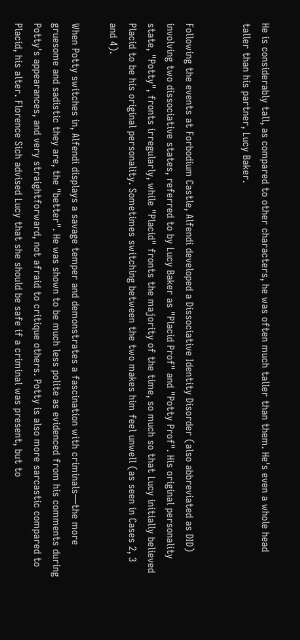He is considerably tall, as compared to other characters, he was often much taller than them. He's even a whole head taller than his partner, Lucy Baker.


Following the events at Forbodium Castle, Alfendi developed a Dissociative Identity Disorder (also abbreviated as DID) involving two dissociative states, referred to by Lucy Baker as "Placid Prof" and "Potty Prof". His original personality state, "Potty", fronts irregularly, while "Placid" fronts the majority of the time, so much so that Lucy initially believed Placid to be his original personality. Sometimes switching between the two makes him feel unwell (as seen in Cases 2, 3 and 4).

When Potty switches in, Alfendi displays a savage temper and demonstrates a fascination with criminals—the more gruesome and sadistic they are, the "better". He was shown to be much less polite as evidenced from his comments during Potty's appearances, and very straightforward, not afraid to critique others. Potty is also more sarcastic compared to Placid, his alter. Florence Sich advised Lucy that she should be safe if a criminal was present, but to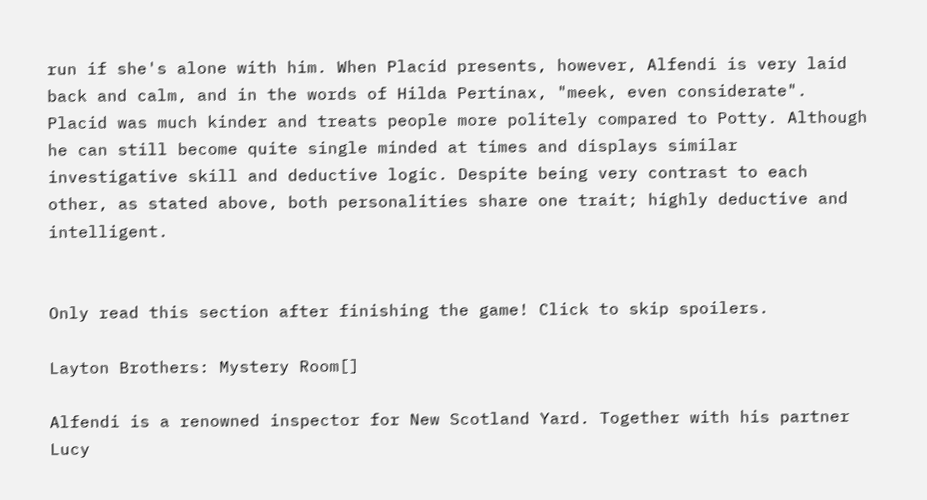run if she's alone with him. When Placid presents, however, Alfendi is very laid back and calm, and in the words of Hilda Pertinax, "meek, even considerate". Placid was much kinder and treats people more politely compared to Potty. Although he can still become quite single minded at times and displays similar investigative skill and deductive logic. Despite being very contrast to each other, as stated above, both personalities share one trait; highly deductive and intelligent.


Only read this section after finishing the game! Click to skip spoilers.

Layton Brothers: Mystery Room[]

Alfendi is a renowned inspector for New Scotland Yard. Together with his partner Lucy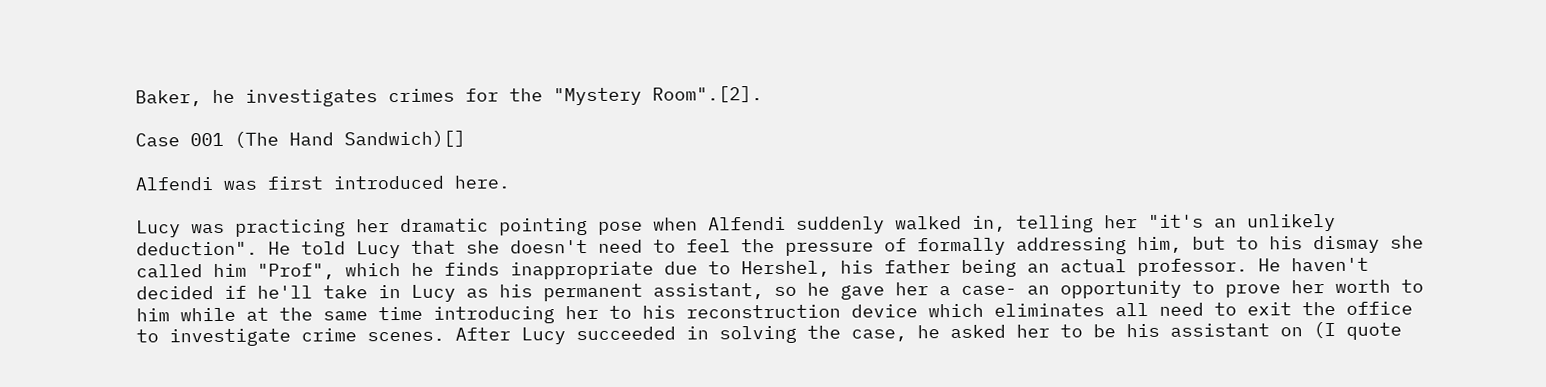Baker, he investigates crimes for the "Mystery Room".[2].

Case 001 (The Hand Sandwich)[]

Alfendi was first introduced here.

Lucy was practicing her dramatic pointing pose when Alfendi suddenly walked in, telling her "it's an unlikely deduction". He told Lucy that she doesn't need to feel the pressure of formally addressing him, but to his dismay she called him "Prof", which he finds inappropriate due to Hershel, his father being an actual professor. He haven't decided if he'll take in Lucy as his permanent assistant, so he gave her a case- an opportunity to prove her worth to him while at the same time introducing her to his reconstruction device which eliminates all need to exit the office to investigate crime scenes. After Lucy succeeded in solving the case, he asked her to be his assistant on (I quote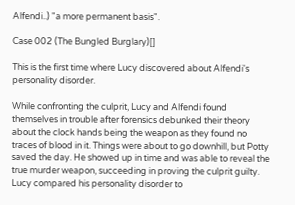Alfendi..) "a more permanent basis".

Case 002 (The Bungled Burglary)[]

This is the first time where Lucy discovered about Alfendi's personality disorder.

While confronting the culprit, Lucy and Alfendi found themselves in trouble after forensics debunked their theory about the clock hands being the weapon as they found no traces of blood in it. Things were about to go downhill, but Potty saved the day. He showed up in time and was able to reveal the true murder weapon, succeeding in proving the culprit guilty. Lucy compared his personality disorder to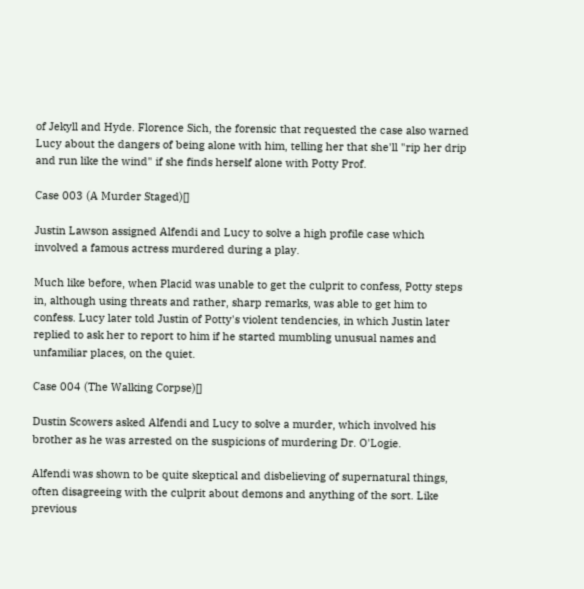of Jekyll and Hyde. Florence Sich, the forensic that requested the case also warned Lucy about the dangers of being alone with him, telling her that she'll "rip her drip and run like the wind" if she finds herself alone with Potty Prof.

Case 003 (A Murder Staged)[]

Justin Lawson assigned Alfendi and Lucy to solve a high profile case which involved a famous actress murdered during a play.

Much like before, when Placid was unable to get the culprit to confess, Potty steps in, although using threats and rather, sharp remarks, was able to get him to confess. Lucy later told Justin of Potty's violent tendencies, in which Justin later replied to ask her to report to him if he started mumbling unusual names and unfamiliar places, on the quiet.

Case 004 (The Walking Corpse)[]

Dustin Scowers asked Alfendi and Lucy to solve a murder, which involved his brother as he was arrested on the suspicions of murdering Dr. O'Logie.

Alfendi was shown to be quite skeptical and disbelieving of supernatural things, often disagreeing with the culprit about demons and anything of the sort. Like previous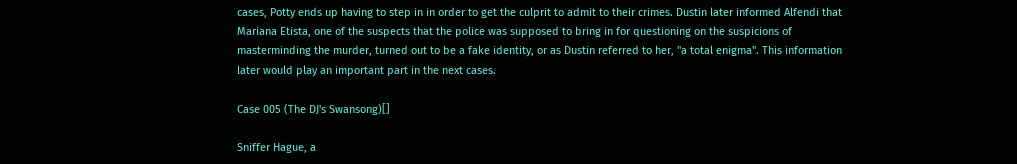cases, Potty ends up having to step in in order to get the culprit to admit to their crimes. Dustin later informed Alfendi that Mariana Etista, one of the suspects that the police was supposed to bring in for questioning on the suspicions of masterminding the murder, turned out to be a fake identity, or as Dustin referred to her, "a total enigma". This information later would play an important part in the next cases.

Case 005 (The DJ's Swansong)[]

Sniffer Hague, a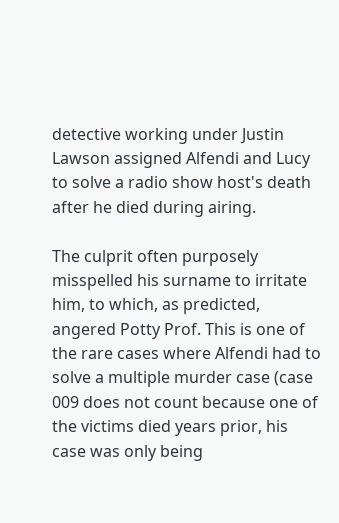detective working under Justin Lawson assigned Alfendi and Lucy to solve a radio show host's death after he died during airing.

The culprit often purposely misspelled his surname to irritate him, to which, as predicted, angered Potty Prof. This is one of the rare cases where Alfendi had to solve a multiple murder case (case 009 does not count because one of the victims died years prior, his case was only being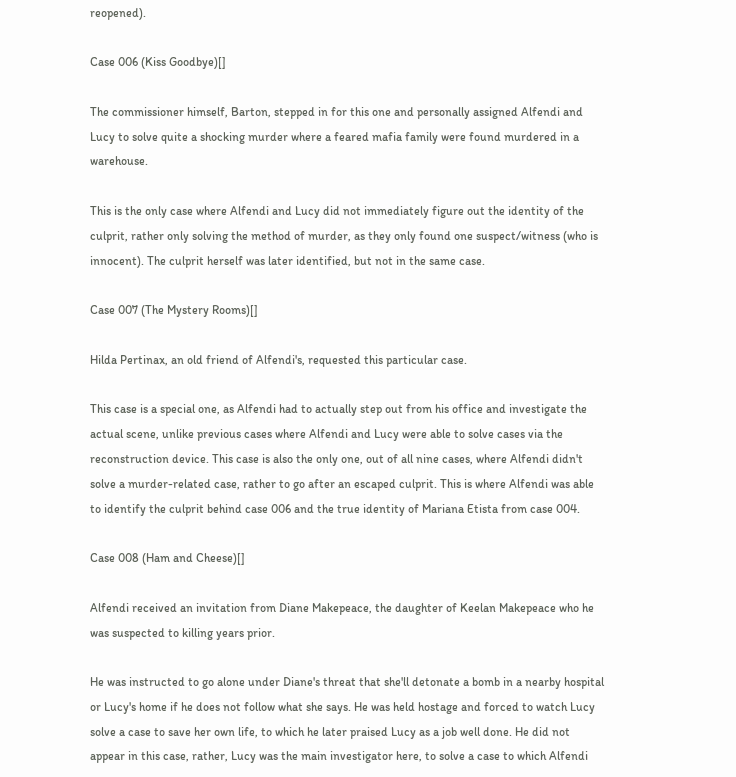reopened).

Case 006 (Kiss Goodbye)[]

The commissioner himself, Barton, stepped in for this one and personally assigned Alfendi and Lucy to solve quite a shocking murder where a feared mafia family were found murdered in a warehouse.

This is the only case where Alfendi and Lucy did not immediately figure out the identity of the culprit, rather only solving the method of murder, as they only found one suspect/witness (who is innocent). The culprit herself was later identified, but not in the same case.

Case 007 (The Mystery Rooms)[]

Hilda Pertinax, an old friend of Alfendi's, requested this particular case.

This case is a special one, as Alfendi had to actually step out from his office and investigate the actual scene, unlike previous cases where Alfendi and Lucy were able to solve cases via the reconstruction device. This case is also the only one, out of all nine cases, where Alfendi didn't solve a murder-related case, rather to go after an escaped culprit. This is where Alfendi was able to identify the culprit behind case 006 and the true identity of Mariana Etista from case 004.

Case 008 (Ham and Cheese)[]

Alfendi received an invitation from Diane Makepeace, the daughter of Keelan Makepeace who he was suspected to killing years prior.

He was instructed to go alone under Diane's threat that she'll detonate a bomb in a nearby hospital or Lucy's home if he does not follow what she says. He was held hostage and forced to watch Lucy solve a case to save her own life, to which he later praised Lucy as a job well done. He did not appear in this case, rather, Lucy was the main investigator here, to solve a case to which Alfendi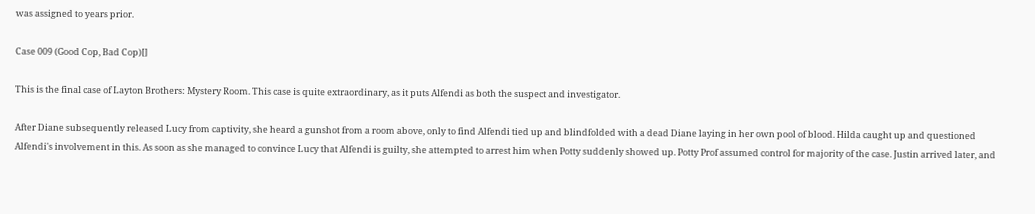was assigned to years prior.

Case 009 (Good Cop, Bad Cop)[]

This is the final case of Layton Brothers: Mystery Room. This case is quite extraordinary, as it puts Alfendi as both the suspect and investigator.

After Diane subsequently released Lucy from captivity, she heard a gunshot from a room above, only to find Alfendi tied up and blindfolded with a dead Diane laying in her own pool of blood. Hilda caught up and questioned Alfendi's involvement in this. As soon as she managed to convince Lucy that Alfendi is guilty, she attempted to arrest him when Potty suddenly showed up. Potty Prof assumed control for majority of the case. Justin arrived later, and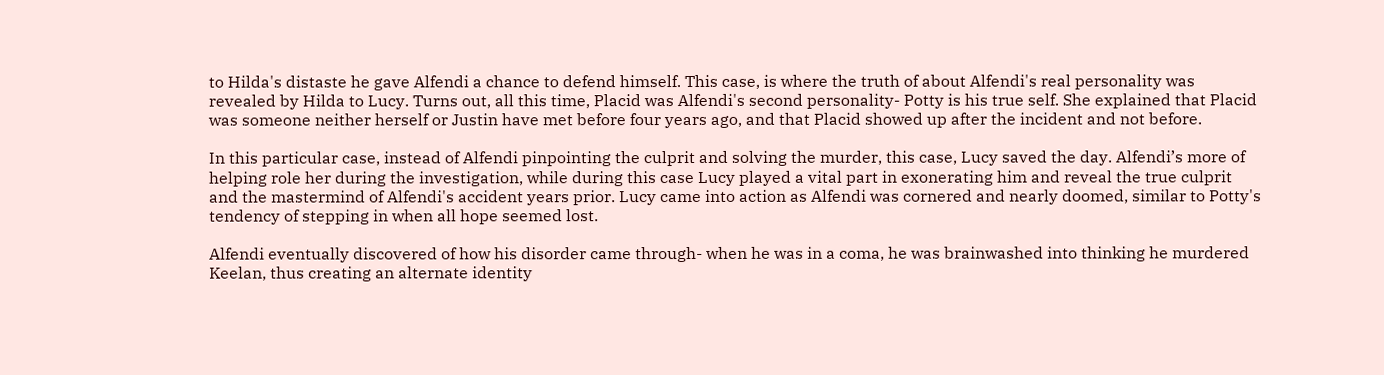to Hilda's distaste he gave Alfendi a chance to defend himself. This case, is where the truth of about Alfendi's real personality was revealed by Hilda to Lucy. Turns out, all this time, Placid was Alfendi's second personality- Potty is his true self. She explained that Placid was someone neither herself or Justin have met before four years ago, and that Placid showed up after the incident and not before.

In this particular case, instead of Alfendi pinpointing the culprit and solving the murder, this case, Lucy saved the day. Alfendi’s more of helping role her during the investigation, while during this case Lucy played a vital part in exonerating him and reveal the true culprit and the mastermind of Alfendi's accident years prior. Lucy came into action as Alfendi was cornered and nearly doomed, similar to Potty's tendency of stepping in when all hope seemed lost.

Alfendi eventually discovered of how his disorder came through- when he was in a coma, he was brainwashed into thinking he murdered Keelan, thus creating an alternate identity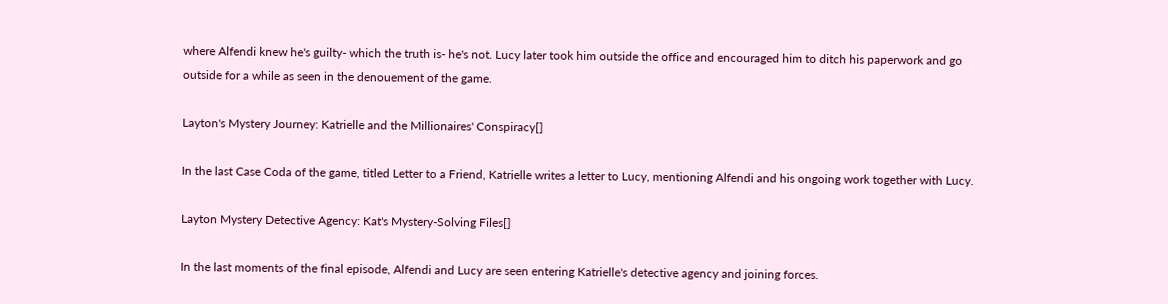where Alfendi knew he's guilty- which the truth is- he's not. Lucy later took him outside the office and encouraged him to ditch his paperwork and go outside for a while as seen in the denouement of the game.

Layton's Mystery Journey: Katrielle and the Millionaires' Conspiracy[]

In the last Case Coda of the game, titled Letter to a Friend, Katrielle writes a letter to Lucy, mentioning Alfendi and his ongoing work together with Lucy.

Layton Mystery Detective Agency: Kat's Mystery-Solving Files[]

In the last moments of the final episode, Alfendi and Lucy are seen entering Katrielle's detective agency and joining forces.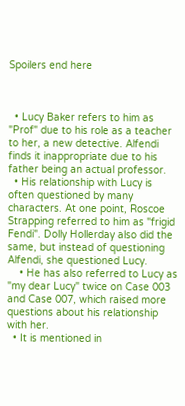Spoilers end here



  • Lucy Baker refers to him as "Prof" due to his role as a teacher to her, a new detective. Alfendi finds it inappropriate due to his father being an actual professor.
  • His relationship with Lucy is often questioned by many characters. At one point, Roscoe Strapping referred to him as "frigid Fendi". Dolly Hollerday also did the same, but instead of questioning Alfendi, she questioned Lucy.
    • He has also referred to Lucy as "my dear Lucy" twice on Case 003 and Case 007, which raised more questions about his relationship with her.
  • It is mentioned in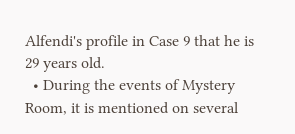Alfendi's profile in Case 9 that he is 29 years old.
  • During the events of Mystery Room, it is mentioned on several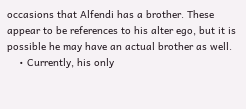occasions that Alfendi has a brother. These appear to be references to his alter ego, but it is possible he may have an actual brother as well.
    • Currently, his only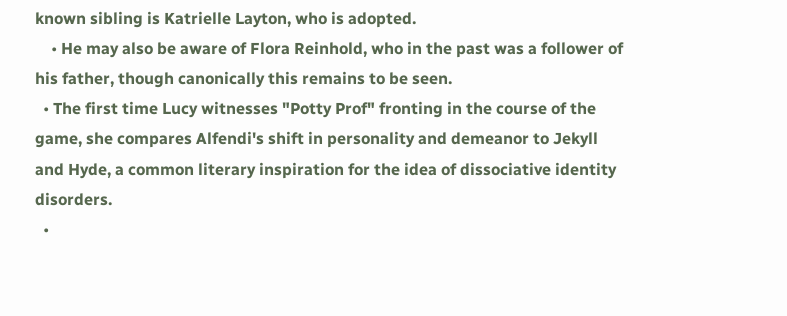known sibling is Katrielle Layton, who is adopted.
    • He may also be aware of Flora Reinhold, who in the past was a follower of his father, though canonically this remains to be seen.
  • The first time Lucy witnesses "Potty Prof" fronting in the course of the game, she compares Alfendi's shift in personality and demeanor to Jekyll and Hyde, a common literary inspiration for the idea of dissociative identity disorders.
  •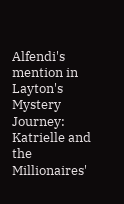Alfendi's mention in Layton's Mystery Journey: Katrielle and the Millionaires'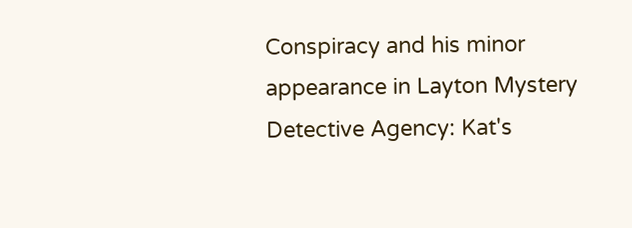Conspiracy and his minor appearance in Layton Mystery Detective Agency: Kat's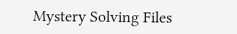Mystery Solving Files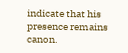indicate that his presence remains canon.